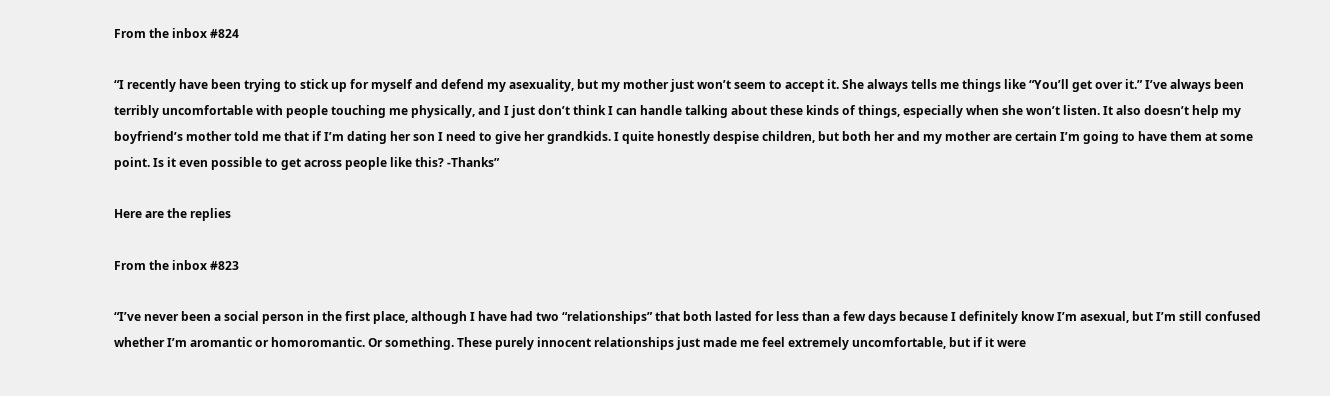From the inbox #824

“I recently have been trying to stick up for myself and defend my asexuality, but my mother just won’t seem to accept it. She always tells me things like “You’ll get over it.” I’ve always been terribly uncomfortable with people touching me physically, and I just don’t think I can handle talking about these kinds of things, especially when she won’t listen. It also doesn’t help my boyfriend’s mother told me that if I’m dating her son I need to give her grandkids. I quite honestly despise children, but both her and my mother are certain I’m going to have them at some point. Is it even possible to get across people like this? -Thanks”

Here are the replies

From the inbox #823

“I’ve never been a social person in the first place, although I have had two “relationships” that both lasted for less than a few days because I definitely know I’m asexual, but I’m still confused whether I’m aromantic or homoromantic. Or something. These purely innocent relationships just made me feel extremely uncomfortable, but if it were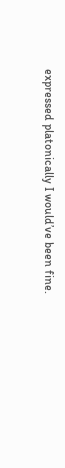expressed platonically I would’ve been fine.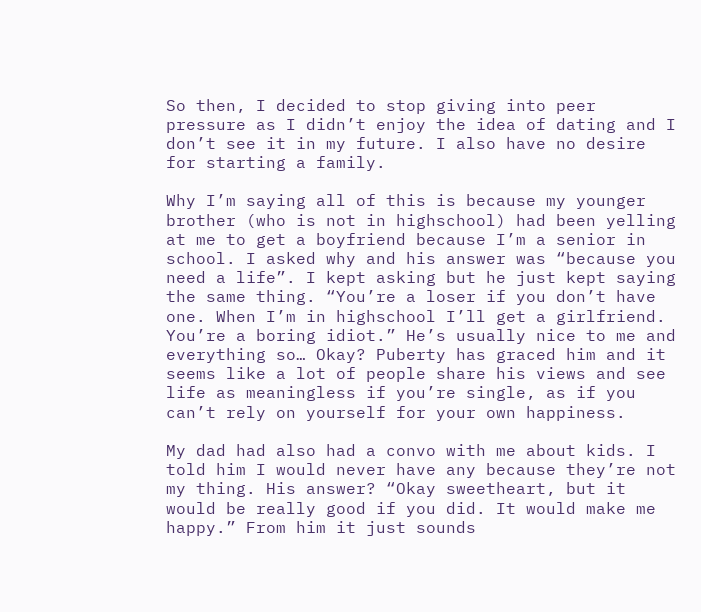So then, I decided to stop giving into peer pressure as I didn’t enjoy the idea of dating and I don’t see it in my future. I also have no desire for starting a family.

Why I’m saying all of this is because my younger brother (who is not in highschool) had been yelling at me to get a boyfriend because I’m a senior in school. I asked why and his answer was “because you need a life”. I kept asking but he just kept saying the same thing. “You’re a loser if you don’t have one. When I’m in highschool I’ll get a girlfriend. You’re a boring idiot.” He’s usually nice to me and everything so… Okay? Puberty has graced him and it seems like a lot of people share his views and see life as meaningless if you’re single, as if you can’t rely on yourself for your own happiness.

My dad had also had a convo with me about kids. I told him I would never have any because they’re not my thing. His answer? “Okay sweetheart, but it would be really good if you did. It would make me happy.” From him it just sounds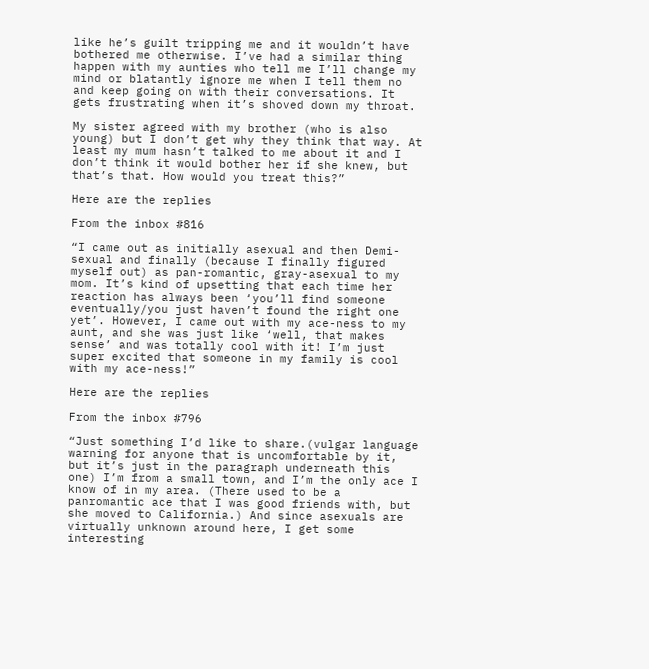like he’s guilt tripping me and it wouldn’t have bothered me otherwise. I’ve had a similar thing happen with my aunties who tell me I’ll change my mind or blatantly ignore me when I tell them no and keep going on with their conversations. It gets frustrating when it’s shoved down my throat.

My sister agreed with my brother (who is also young) but I don’t get why they think that way. At least my mum hasn’t talked to me about it and I don’t think it would bother her if she knew, but that’s that. How would you treat this?”

Here are the replies

From the inbox #816

“I came out as initially asexual and then Demi-sexual and finally (because I finally figured myself out) as pan-romantic, gray-asexual to my mom. It’s kind of upsetting that each time her reaction has always been ‘you’ll find someone eventually/you just haven’t found the right one yet’. However, I came out with my ace-ness to my aunt, and she was just like ‘well, that makes sense’ and was totally cool with it! I’m just super excited that someone in my family is cool with my ace-ness!”

Here are the replies

From the inbox #796

“Just something I’d like to share.(vulgar language warning for anyone that is uncomfortable by it, but it’s just in the paragraph underneath this one) I’m from a small town, and I’m the only ace I know of in my area. (There used to be a panromantic ace that I was good friends with, but she moved to California.) And since asexuals are virtually unknown around here, I get some interesting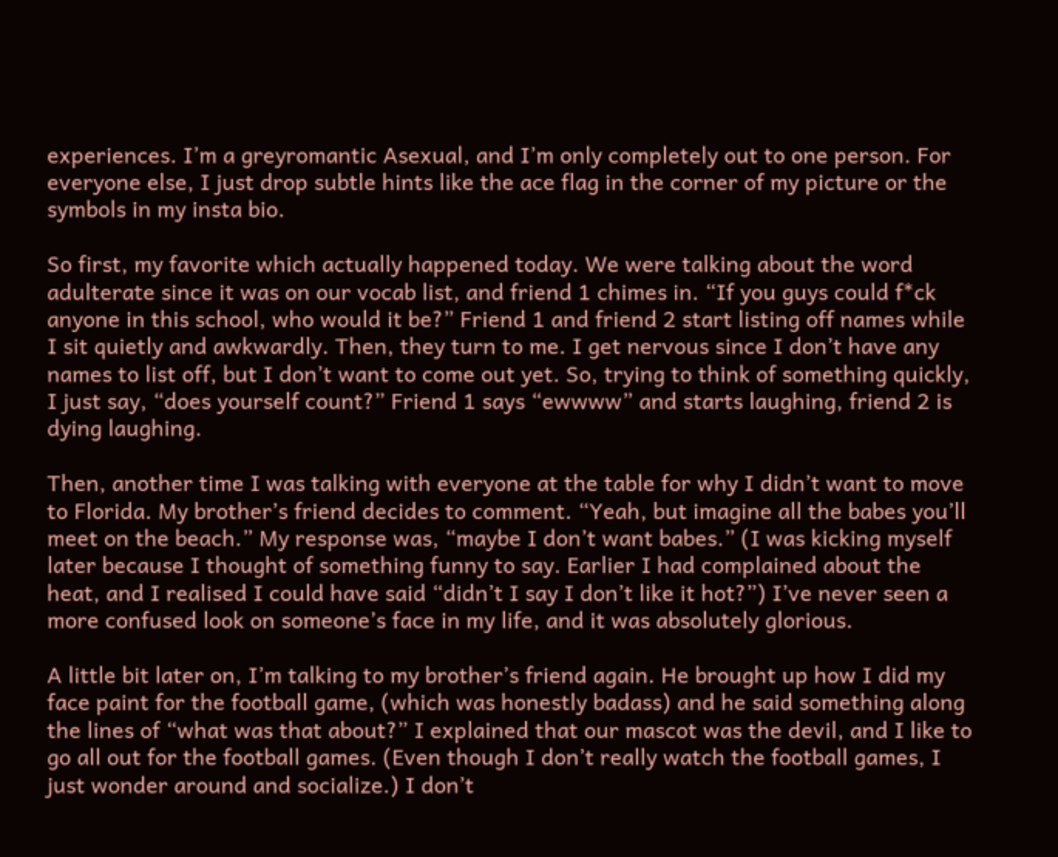experiences. I’m a greyromantic Asexual, and I’m only completely out to one person. For everyone else, I just drop subtle hints like the ace flag in the corner of my picture or the symbols in my insta bio.

So first, my favorite which actually happened today. We were talking about the word adulterate since it was on our vocab list, and friend 1 chimes in. “If you guys could f*ck anyone in this school, who would it be?” Friend 1 and friend 2 start listing off names while I sit quietly and awkwardly. Then, they turn to me. I get nervous since I don’t have any names to list off, but I don’t want to come out yet. So, trying to think of something quickly, I just say, “does yourself count?” Friend 1 says “ewwww” and starts laughing, friend 2 is dying laughing.

Then, another time I was talking with everyone at the table for why I didn’t want to move to Florida. My brother’s friend decides to comment. “Yeah, but imagine all the babes you’ll meet on the beach.” My response was, “maybe I don’t want babes.” (I was kicking myself later because I thought of something funny to say. Earlier I had complained about the heat, and I realised I could have said “didn’t I say I don’t like it hot?”) I’ve never seen a more confused look on someone’s face in my life, and it was absolutely glorious.

A little bit later on, I’m talking to my brother’s friend again. He brought up how I did my face paint for the football game, (which was honestly badass) and he said something along the lines of “what was that about?” I explained that our mascot was the devil, and I like to go all out for the football games. (Even though I don’t really watch the football games, I just wonder around and socialize.) I don’t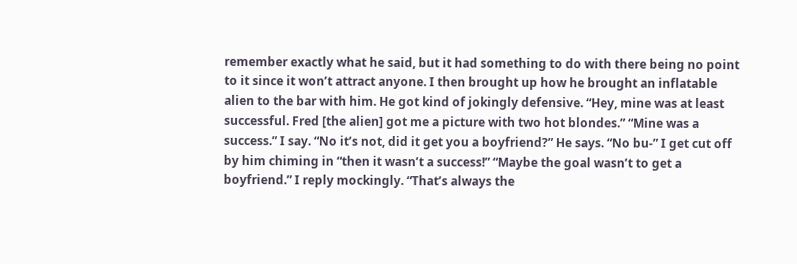remember exactly what he said, but it had something to do with there being no point to it since it won’t attract anyone. I then brought up how he brought an inflatable alien to the bar with him. He got kind of jokingly defensive. “Hey, mine was at least successful. Fred [the alien] got me a picture with two hot blondes.” “Mine was a success.” I say. “No it’s not, did it get you a boyfriend?” He says. “No bu-” I get cut off by him chiming in “then it wasn’t a success!” “Maybe the goal wasn’t to get a boyfriend.” I reply mockingly. “That’s always the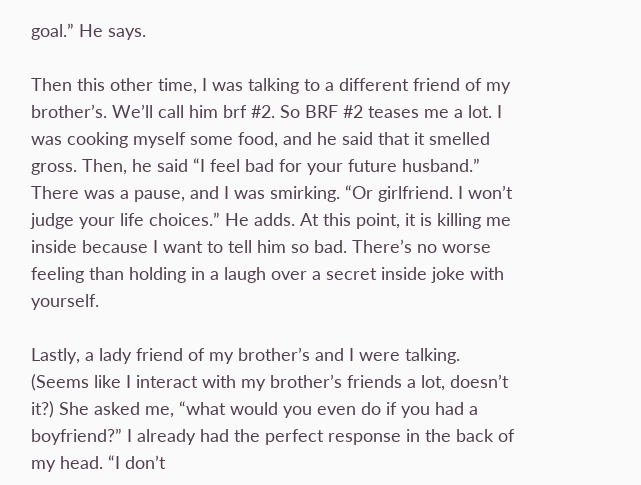goal.” He says.

Then this other time, I was talking to a different friend of my brother’s. We’ll call him brf #2. So BRF #2 teases me a lot. I was cooking myself some food, and he said that it smelled gross. Then, he said “I feel bad for your future husband.” There was a pause, and I was smirking. “Or girlfriend. I won’t judge your life choices.” He adds. At this point, it is killing me inside because I want to tell him so bad. There’s no worse feeling than holding in a laugh over a secret inside joke with yourself.

Lastly, a lady friend of my brother’s and I were talking. (Seems like I interact with my brother’s friends a lot, doesn’t it?) She asked me, “what would you even do if you had a boyfriend?” I already had the perfect response in the back of my head. “I don’t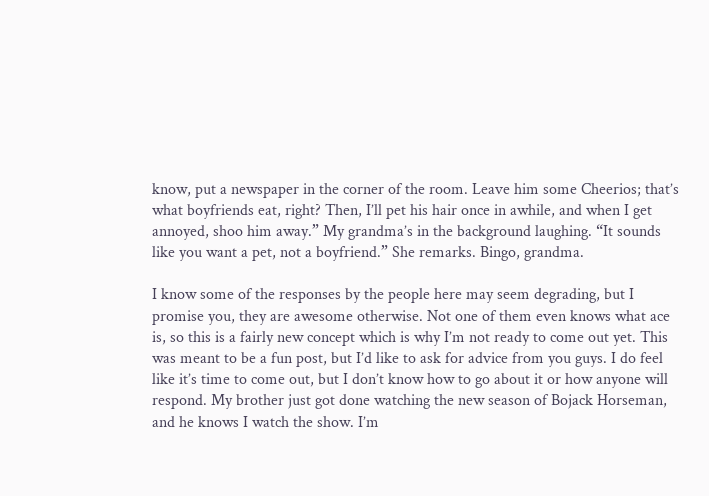know, put a newspaper in the corner of the room. Leave him some Cheerios; that’s what boyfriends eat, right? Then, I’ll pet his hair once in awhile, and when I get annoyed, shoo him away.” My grandma’s in the background laughing. “It sounds like you want a pet, not a boyfriend.” She remarks. Bingo, grandma.

I know some of the responses by the people here may seem degrading, but I promise you, they are awesome otherwise. Not one of them even knows what ace is, so this is a fairly new concept which is why I’m not ready to come out yet. This was meant to be a fun post, but I’d like to ask for advice from you guys. I do feel like it’s time to come out, but I don’t know how to go about it or how anyone will respond. My brother just got done watching the new season of Bojack Horseman, and he knows I watch the show. I’m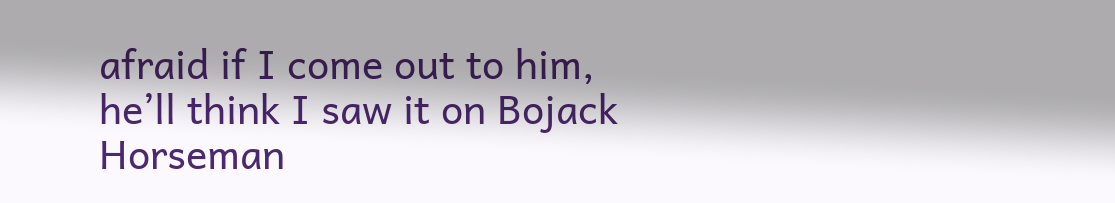afraid if I come out to him, he’ll think I saw it on Bojack Horseman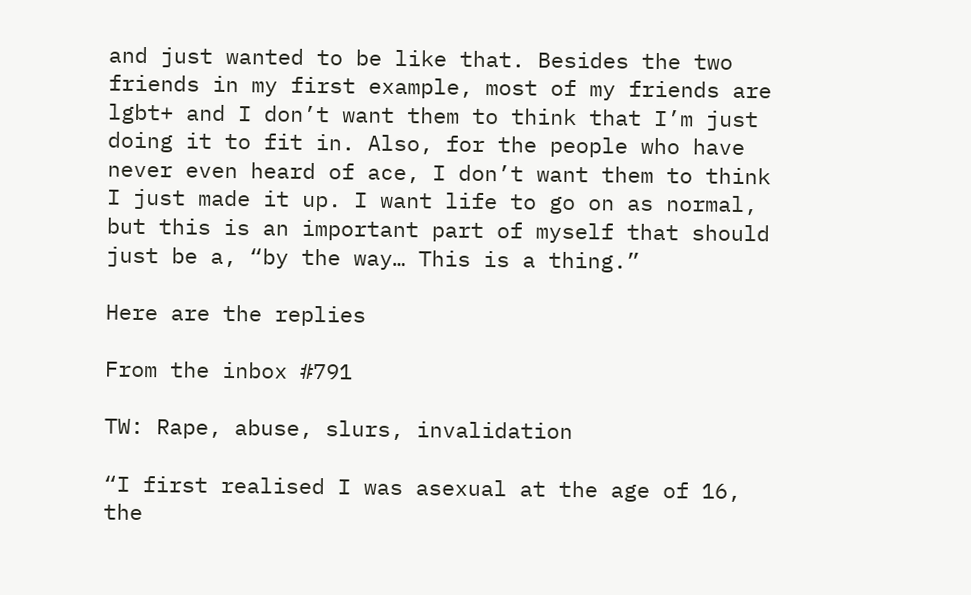and just wanted to be like that. Besides the two friends in my first example, most of my friends are lgbt+ and I don’t want them to think that I’m just doing it to fit in. Also, for the people who have never even heard of ace, I don’t want them to think I just made it up. I want life to go on as normal, but this is an important part of myself that should just be a, “by the way… This is a thing.”

Here are the replies

From the inbox #791

TW: Rape, abuse, slurs, invalidation

“I first realised I was asexual at the age of 16, the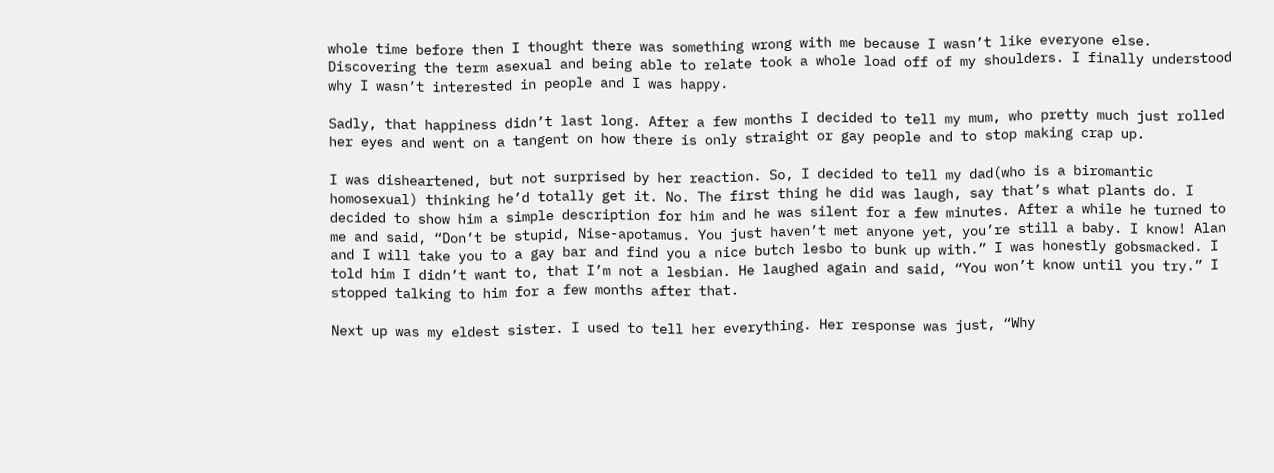whole time before then I thought there was something wrong with me because I wasn’t like everyone else. Discovering the term asexual and being able to relate took a whole load off of my shoulders. I finally understood why I wasn’t interested in people and I was happy.

Sadly, that happiness didn’t last long. After a few months I decided to tell my mum, who pretty much just rolled her eyes and went on a tangent on how there is only straight or gay people and to stop making crap up.

I was disheartened, but not surprised by her reaction. So, I decided to tell my dad(who is a biromantic homosexual) thinking he’d totally get it. No. The first thing he did was laugh, say that’s what plants do. I decided to show him a simple description for him and he was silent for a few minutes. After a while he turned to me and said, “Don’t be stupid, Nise-apotamus. You just haven’t met anyone yet, you’re still a baby. I know! Alan and I will take you to a gay bar and find you a nice butch lesbo to bunk up with.” I was honestly gobsmacked. I told him I didn’t want to, that I’m not a lesbian. He laughed again and said, “You won’t know until you try.” I stopped talking to him for a few months after that.

Next up was my eldest sister. I used to tell her everything. Her response was just, “Why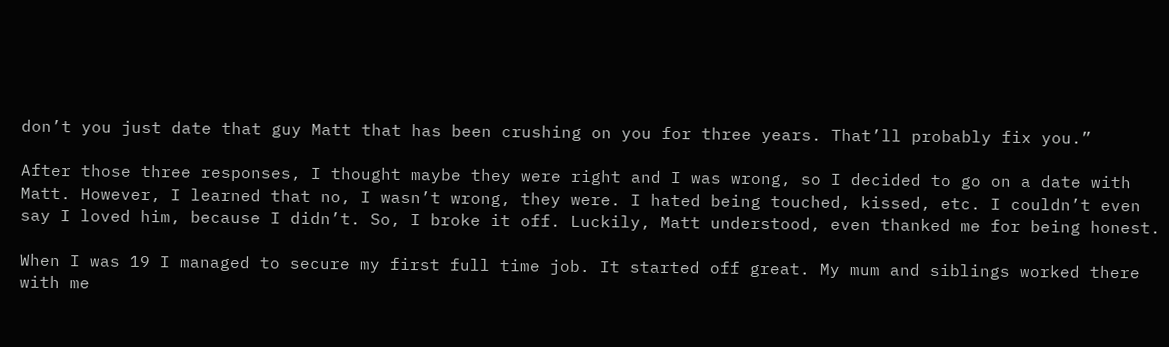don’t you just date that guy Matt that has been crushing on you for three years. That’ll probably fix you.”

After those three responses, I thought maybe they were right and I was wrong, so I decided to go on a date with Matt. However, I learned that no, I wasn’t wrong, they were. I hated being touched, kissed, etc. I couldn’t even say I loved him, because I didn’t. So, I broke it off. Luckily, Matt understood, even thanked me for being honest.

When I was 19 I managed to secure my first full time job. It started off great. My mum and siblings worked there with me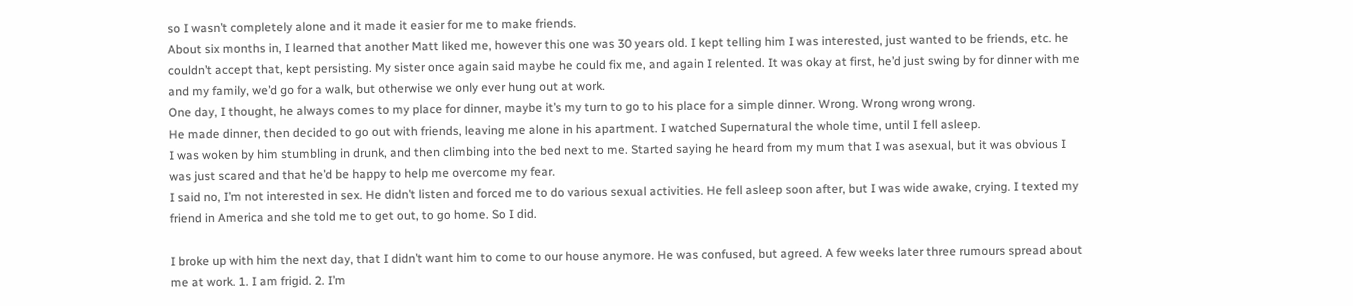so I wasn’t completely alone and it made it easier for me to make friends.
About six months in, I learned that another Matt liked me, however this one was 30 years old. I kept telling him I was interested, just wanted to be friends, etc. he couldn’t accept that, kept persisting. My sister once again said maybe he could fix me, and again I relented. It was okay at first, he’d just swing by for dinner with me and my family, we’d go for a walk, but otherwise we only ever hung out at work.
One day, I thought, he always comes to my place for dinner, maybe it’s my turn to go to his place for a simple dinner. Wrong. Wrong wrong wrong.
He made dinner, then decided to go out with friends, leaving me alone in his apartment. I watched Supernatural the whole time, until I fell asleep.
I was woken by him stumbling in drunk, and then climbing into the bed next to me. Started saying he heard from my mum that I was asexual, but it was obvious I was just scared and that he’d be happy to help me overcome my fear.
I said no, I’m not interested in sex. He didn’t listen and forced me to do various sexual activities. He fell asleep soon after, but I was wide awake, crying. I texted my friend in America and she told me to get out, to go home. So I did.

I broke up with him the next day, that I didn’t want him to come to our house anymore. He was confused, but agreed. A few weeks later three rumours spread about me at work. 1. I am frigid. 2. I’m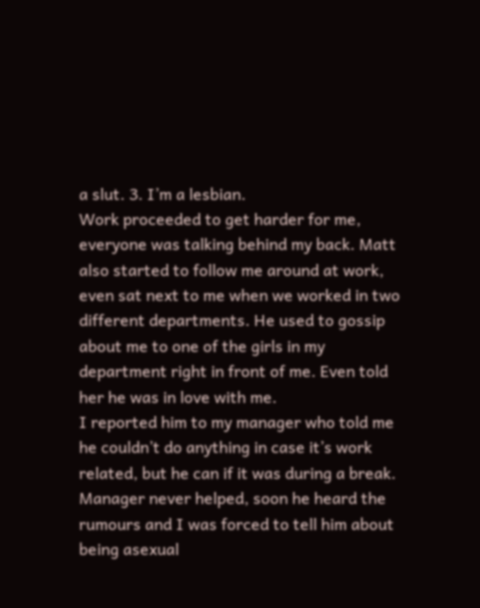a slut. 3. I’m a lesbian.
Work proceeded to get harder for me, everyone was talking behind my back. Matt also started to follow me around at work, even sat next to me when we worked in two different departments. He used to gossip about me to one of the girls in my department right in front of me. Even told her he was in love with me.
I reported him to my manager who told me he couldn’t do anything in case it’s work related, but he can if it was during a break.
Manager never helped, soon he heard the rumours and I was forced to tell him about being asexual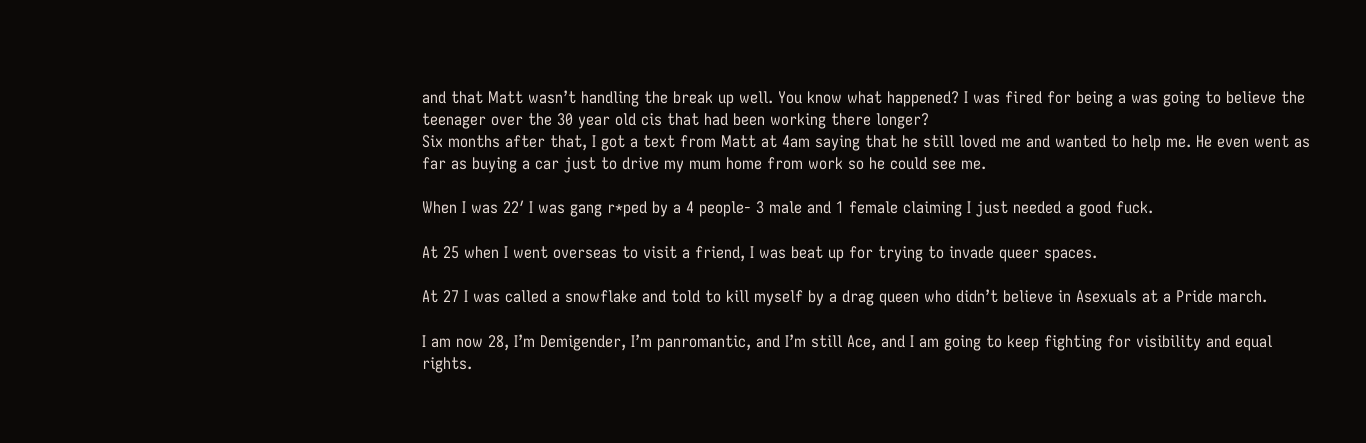and that Matt wasn’t handling the break up well. You know what happened? I was fired for being a was going to believe the teenager over the 30 year old cis that had been working there longer?
Six months after that, I got a text from Matt at 4am saying that he still loved me and wanted to help me. He even went as far as buying a car just to drive my mum home from work so he could see me.

When I was 22′ I was gang r*ped by a 4 people- 3 male and 1 female claiming I just needed a good fuck.

At 25 when I went overseas to visit a friend, I was beat up for trying to invade queer spaces.

At 27 I was called a snowflake and told to kill myself by a drag queen who didn’t believe in Asexuals at a Pride march.

I am now 28, I’m Demigender, I’m panromantic, and I’m still Ace, and I am going to keep fighting for visibility and equal rights.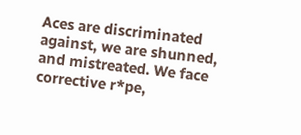Aces are discriminated against, we are shunned, and mistreated. We face corrective r*pe,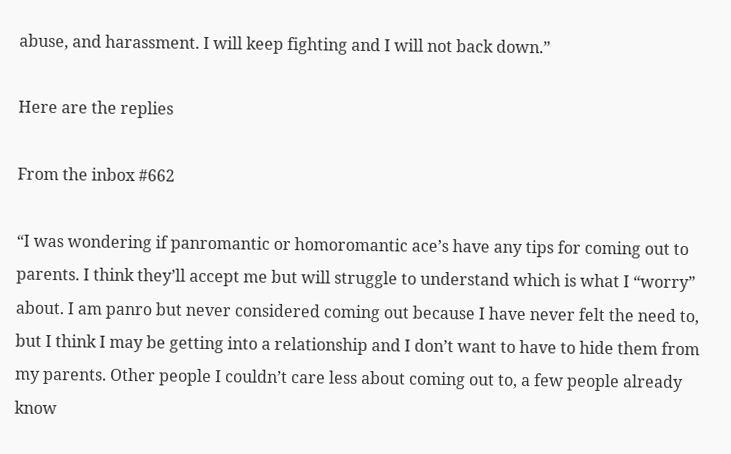abuse, and harassment. I will keep fighting and I will not back down.”

Here are the replies

From the inbox #662

“I was wondering if panromantic or homoromantic ace’s have any tips for coming out to parents. I think they’ll accept me but will struggle to understand which is what I “worry” about. I am panro but never considered coming out because I have never felt the need to, but I think I may be getting into a relationship and I don’t want to have to hide them from my parents. Other people I couldn’t care less about coming out to, a few people already know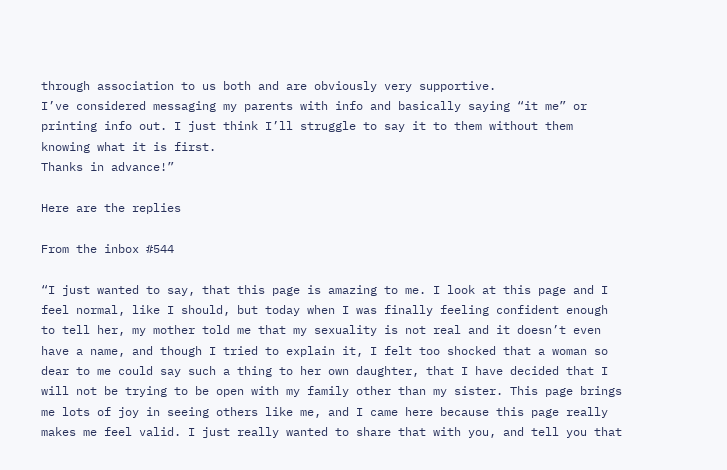through association to us both and are obviously very supportive.
I’ve considered messaging my parents with info and basically saying “it me” or printing info out. I just think I’ll struggle to say it to them without them knowing what it is first.
Thanks in advance!”

Here are the replies

From the inbox #544

“I just wanted to say, that this page is amazing to me. I look at this page and I feel normal, like I should, but today when I was finally feeling confident enough to tell her, my mother told me that my sexuality is not real and it doesn’t even have a name, and though I tried to explain it, I felt too shocked that a woman so dear to me could say such a thing to her own daughter, that I have decided that I will not be trying to be open with my family other than my sister. This page brings me lots of joy in seeing others like me, and I came here because this page really makes me feel valid. I just really wanted to share that with you, and tell you that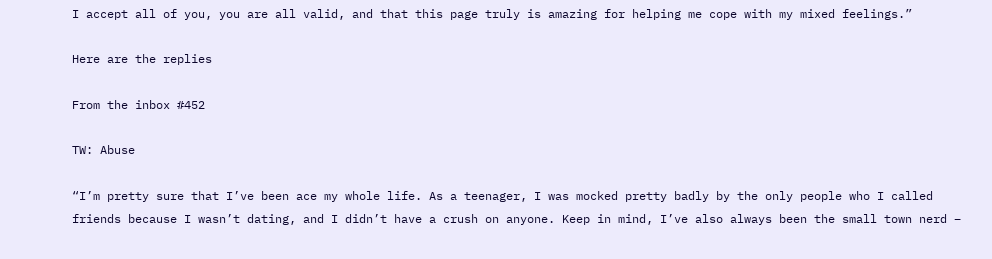I accept all of you, you are all valid, and that this page truly is amazing for helping me cope with my mixed feelings.”

Here are the replies

From the inbox #452

TW: Abuse

“I’m pretty sure that I’ve been ace my whole life. As a teenager, I was mocked pretty badly by the only people who I called friends because I wasn’t dating, and I didn’t have a crush on anyone. Keep in mind, I’ve also always been the small town nerd –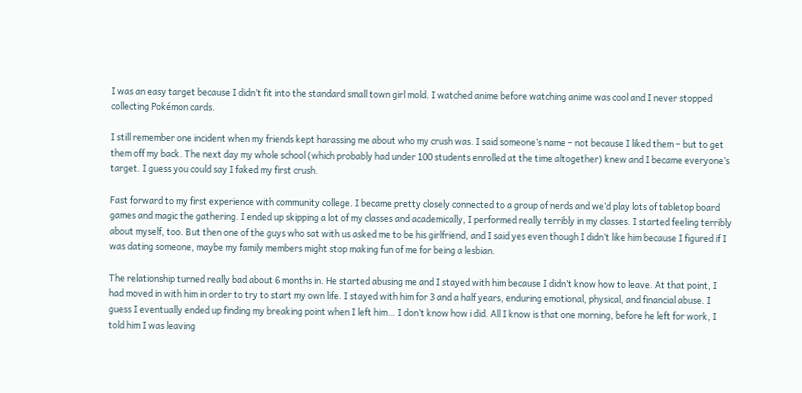I was an easy target because I didn’t fit into the standard small town girl mold. I watched anime before watching anime was cool and I never stopped collecting Pokémon cards.

I still remember one incident when my friends kept harassing me about who my crush was. I said someone’s name – not because I liked them – but to get them off my back. The next day my whole school (which probably had under 100 students enrolled at the time altogether) knew and I became everyone’s target. I guess you could say I faked my first crush.

Fast forward to my first experience with community college. I became pretty closely connected to a group of nerds and we’d play lots of tabletop board games and magic the gathering. I ended up skipping a lot of my classes and academically, I performed really terribly in my classes. I started feeling terribly about myself, too. But then one of the guys who sat with us asked me to be his girlfriend, and I said yes even though I didn’t like him because I figured if I was dating someone, maybe my family members might stop making fun of me for being a lesbian.

The relationship turned really bad about 6 months in. He started abusing me and I stayed with him because I didn’t know how to leave. At that point, I had moved in with him in order to try to start my own life. I stayed with him for 3 and a half years, enduring emotional, physical, and financial abuse. I guess I eventually ended up finding my breaking point when I left him… I don’t know how i did. All I know is that one morning, before he left for work, I told him I was leaving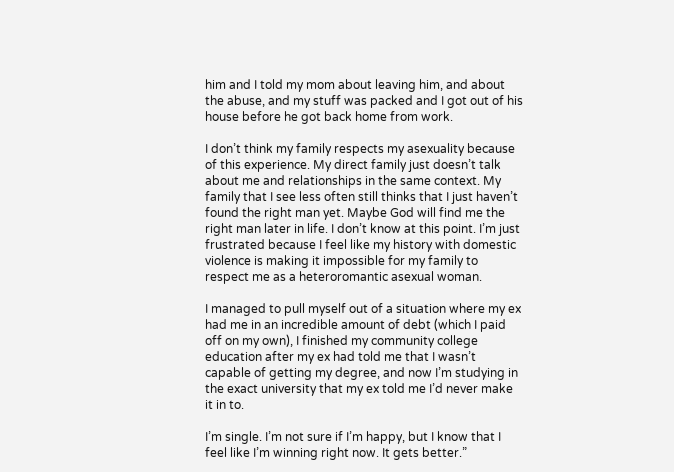him and I told my mom about leaving him, and about the abuse, and my stuff was packed and I got out of his house before he got back home from work.

I don’t think my family respects my asexuality because of this experience. My direct family just doesn’t talk about me and relationships in the same context. My family that I see less often still thinks that I just haven’t found the right man yet. Maybe God will find me the right man later in life. I don’t know at this point. I’m just frustrated because I feel like my history with domestic violence is making it impossible for my family to respect me as a heteroromantic asexual woman.

I managed to pull myself out of a situation where my ex had me in an incredible amount of debt (which I paid off on my own), I finished my community college education after my ex had told me that I wasn’t capable of getting my degree, and now I’m studying in the exact university that my ex told me I’d never make it in to.

I’m single. I’m not sure if I’m happy, but I know that I feel like I’m winning right now. It gets better.”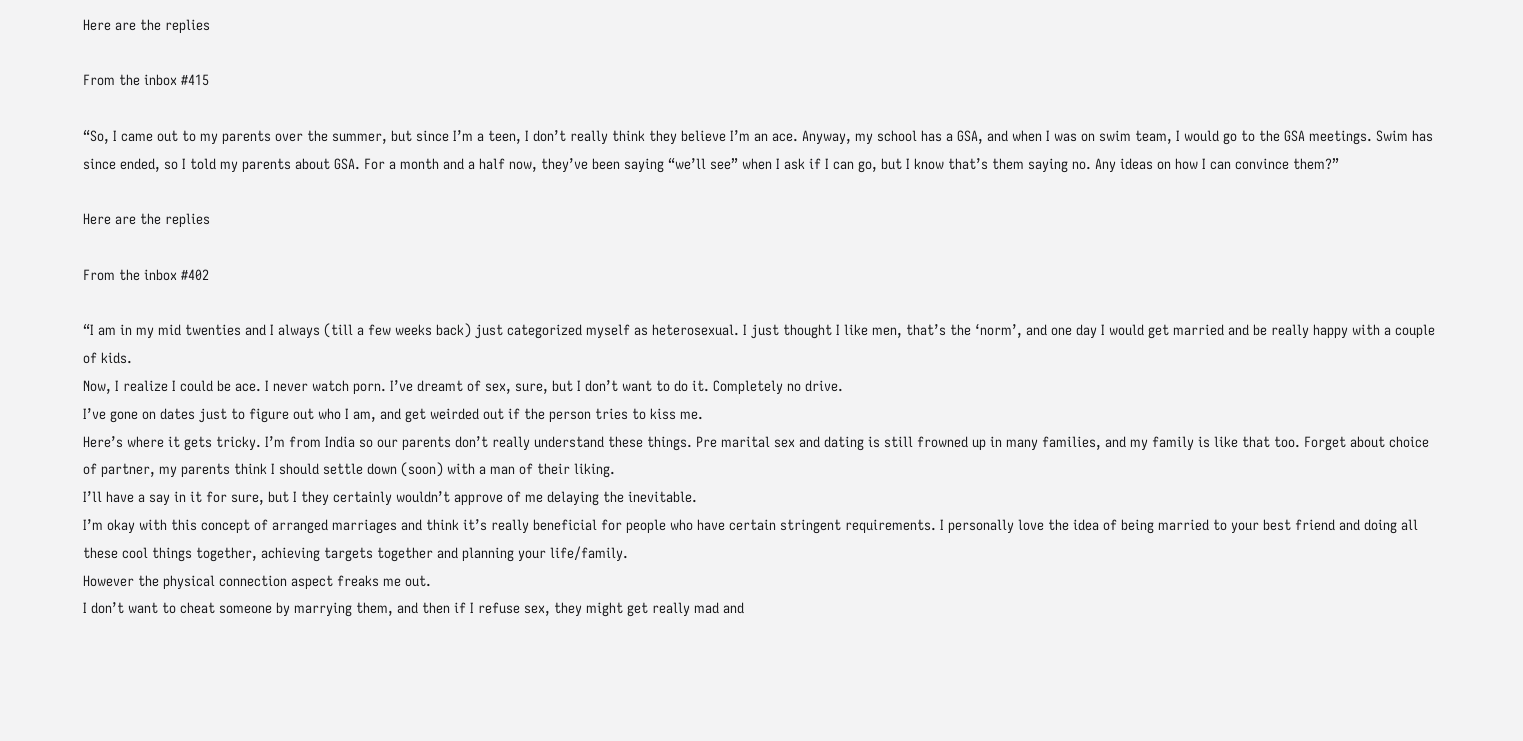Here are the replies

From the inbox #415

“So, I came out to my parents over the summer, but since I’m a teen, I don’t really think they believe I’m an ace. Anyway, my school has a GSA, and when I was on swim team, I would go to the GSA meetings. Swim has since ended, so I told my parents about GSA. For a month and a half now, they’ve been saying “we’ll see” when I ask if I can go, but I know that’s them saying no. Any ideas on how I can convince them?”

Here are the replies

From the inbox #402

“I am in my mid twenties and I always (till a few weeks back) just categorized myself as heterosexual. I just thought I like men, that’s the ‘norm’, and one day I would get married and be really happy with a couple of kids.
Now, I realize I could be ace. I never watch porn. I’ve dreamt of sex, sure, but I don’t want to do it. Completely no drive.
I’ve gone on dates just to figure out who I am, and get weirded out if the person tries to kiss me.
Here’s where it gets tricky. I’m from India so our parents don’t really understand these things. Pre marital sex and dating is still frowned up in many families, and my family is like that too. Forget about choice of partner, my parents think I should settle down (soon) with a man of their liking.
I’ll have a say in it for sure, but I they certainly wouldn’t approve of me delaying the inevitable.
I’m okay with this concept of arranged marriages and think it’s really beneficial for people who have certain stringent requirements. I personally love the idea of being married to your best friend and doing all these cool things together, achieving targets together and planning your life/family.
However the physical connection aspect freaks me out.
I don’t want to cheat someone by marrying them, and then if I refuse sex, they might get really mad and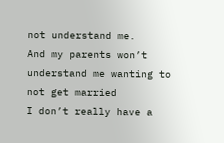not understand me.
And my parents won’t understand me wanting to not get married
I don’t really have a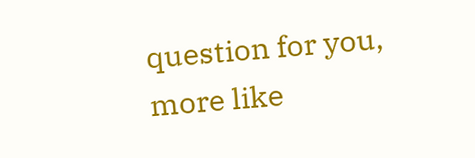question for you, more like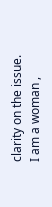clarity on the issue.
I am a woman ,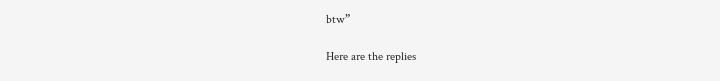btw”

Here are the replies